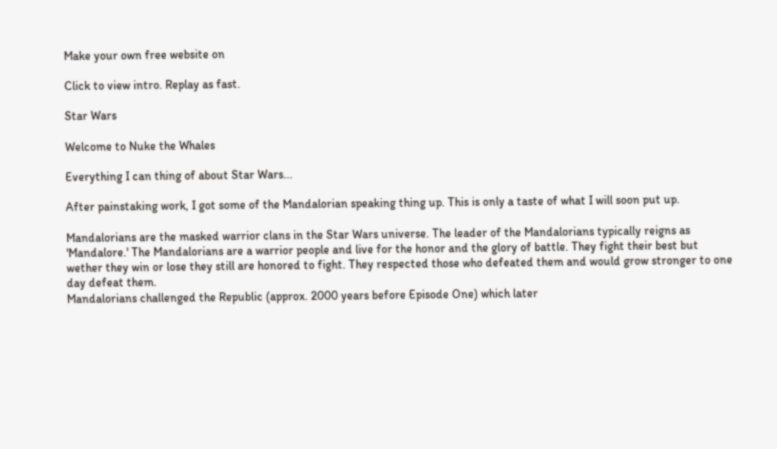Make your own free website on

Click to view intro. Replay as fast.

Star Wars

Welcome to Nuke the Whales

Everything I can thing of about Star Wars...

After painstaking work, I got some of the Mandalorian speaking thing up. This is only a taste of what I will soon put up.

Mandalorians are the masked warrior clans in the Star Wars universe. The leader of the Mandalorians typically reigns as 'Mandalore.' The Mandalorians are a warrior people and live for the honor and the glory of battle. They fight their best but wether they win or lose they still are honored to fight. They respected those who defeated them and would grow stronger to one day defeat them.
Mandalorians challenged the Republic (approx. 2000 years before Episode One) which later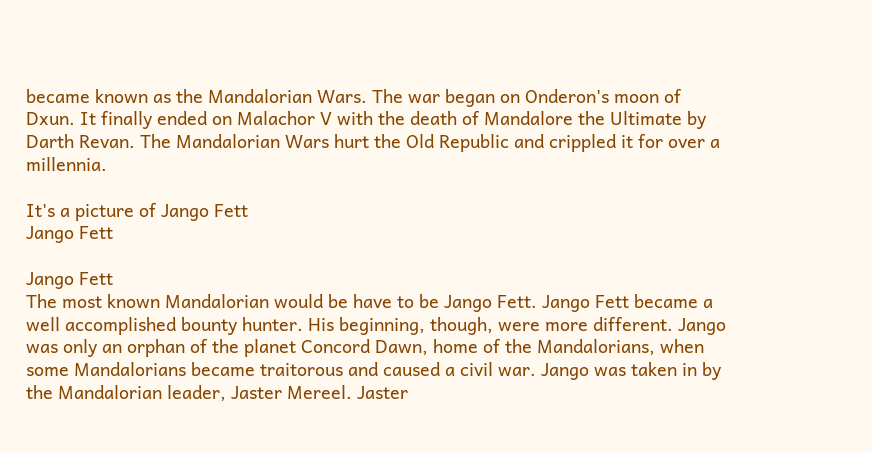became known as the Mandalorian Wars. The war began on Onderon's moon of Dxun. It finally ended on Malachor V with the death of Mandalore the Ultimate by Darth Revan. The Mandalorian Wars hurt the Old Republic and crippled it for over a millennia.

It's a picture of Jango Fett
Jango Fett

Jango Fett
The most known Mandalorian would be have to be Jango Fett. Jango Fett became a well accomplished bounty hunter. His beginning, though, were more different. Jango was only an orphan of the planet Concord Dawn, home of the Mandalorians, when some Mandalorians became traitorous and caused a civil war. Jango was taken in by the Mandalorian leader, Jaster Mereel. Jaster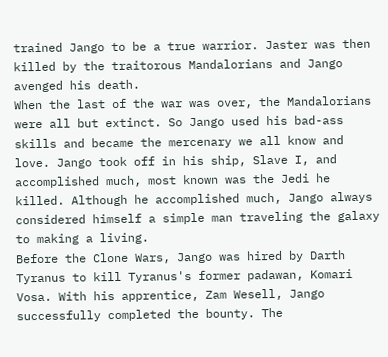trained Jango to be a true warrior. Jaster was then killed by the traitorous Mandalorians and Jango avenged his death.
When the last of the war was over, the Mandalorians were all but extinct. So Jango used his bad-ass skills and became the mercenary we all know and love. Jango took off in his ship, Slave I, and accomplished much, most known was the Jedi he killed. Although he accomplished much, Jango always considered himself a simple man traveling the galaxy to making a living.
Before the Clone Wars, Jango was hired by Darth Tyranus to kill Tyranus's former padawan, Komari Vosa. With his apprentice, Zam Wesell, Jango successfully completed the bounty. The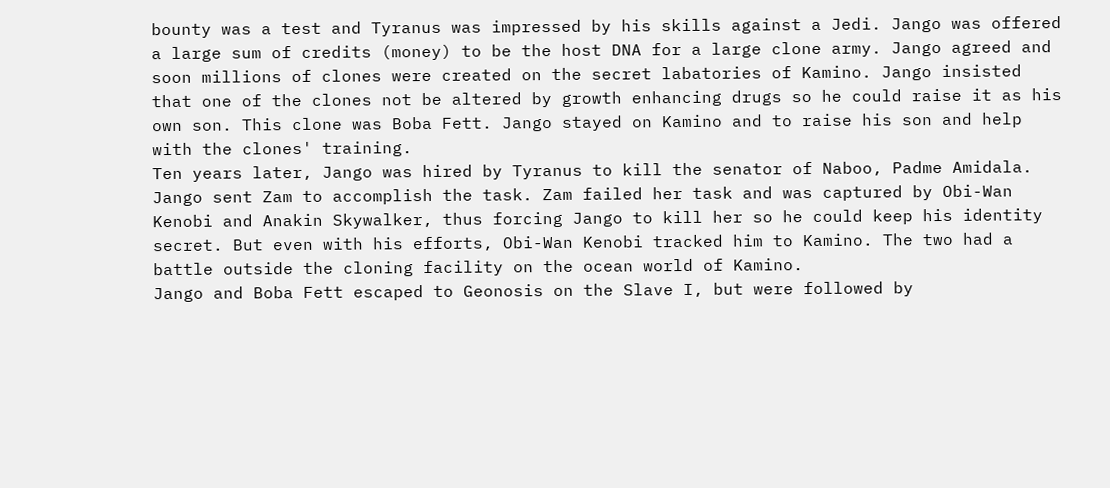bounty was a test and Tyranus was impressed by his skills against a Jedi. Jango was offered a large sum of credits (money) to be the host DNA for a large clone army. Jango agreed and soon millions of clones were created on the secret labatories of Kamino. Jango insisted that one of the clones not be altered by growth enhancing drugs so he could raise it as his own son. This clone was Boba Fett. Jango stayed on Kamino and to raise his son and help with the clones' training.
Ten years later, Jango was hired by Tyranus to kill the senator of Naboo, Padme Amidala. Jango sent Zam to accomplish the task. Zam failed her task and was captured by Obi-Wan Kenobi and Anakin Skywalker, thus forcing Jango to kill her so he could keep his identity secret. But even with his efforts, Obi-Wan Kenobi tracked him to Kamino. The two had a battle outside the cloning facility on the ocean world of Kamino.
Jango and Boba Fett escaped to Geonosis on the Slave I, but were followed by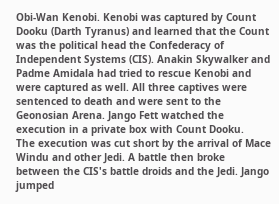Obi-Wan Kenobi. Kenobi was captured by Count Dooku (Darth Tyranus) and learned that the Count was the political head the Confederacy of Independent Systems (CIS). Anakin Skywalker and Padme Amidala had tried to rescue Kenobi and were captured as well. All three captives were sentenced to death and were sent to the Geonosian Arena. Jango Fett watched the execution in a private box with Count Dooku.
The execution was cut short by the arrival of Mace Windu and other Jedi. A battle then broke between the CIS's battle droids and the Jedi. Jango jumped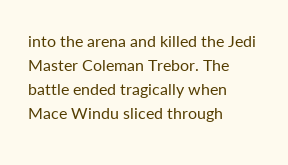into the arena and killed the Jedi Master Coleman Trebor. The battle ended tragically when Mace Windu sliced through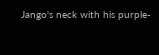Jango's neck with his purple-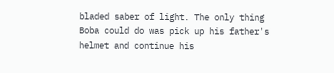bladed saber of light. The only thing Boba could do was pick up his father's helmet and continue his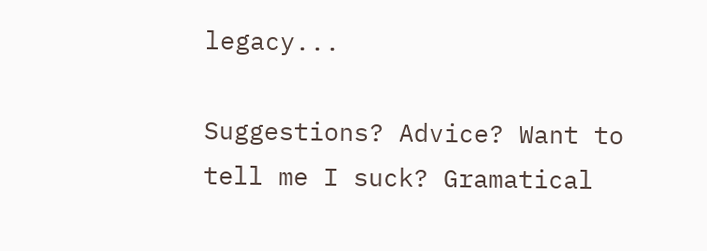legacy...

Suggestions? Advice? Want to tell me I suck? Gramatical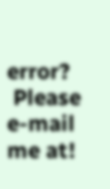error?
 Please e-mail me at!